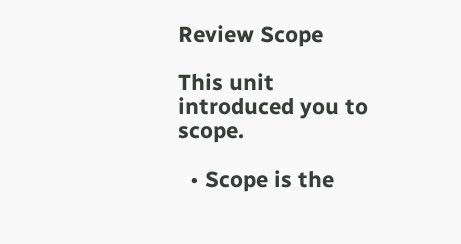Review Scope

This unit introduced you to scope.

  • Scope is the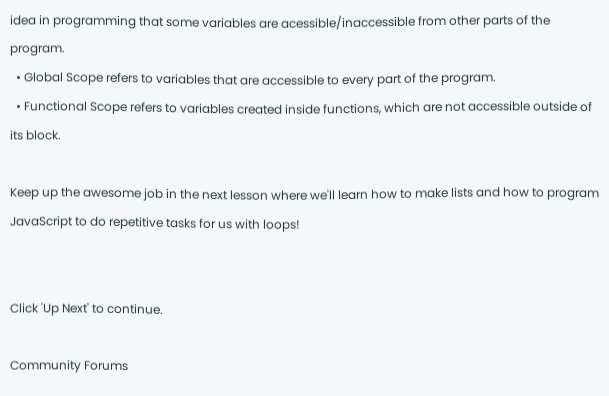idea in programming that some variables are acessible/inaccessible from other parts of the program.
  • Global Scope refers to variables that are accessible to every part of the program.
  • Functional Scope refers to variables created inside functions, which are not accessible outside of its block.

Keep up the awesome job in the next lesson where we'll learn how to make lists and how to program JavaScript to do repetitive tasks for us with loops!


Click 'Up Next' to continue.

Community Forums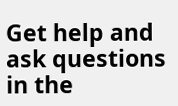Get help and ask questions in the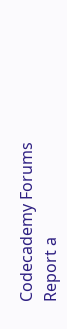Codecademy Forums
Report a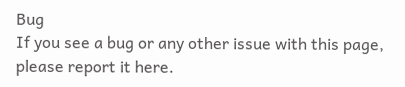Bug
If you see a bug or any other issue with this page, please report it here.